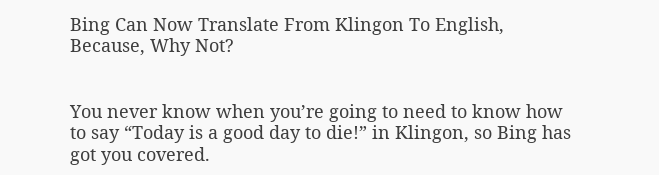Bing Can Now Translate From Klingon To English, Because, Why Not?


You never know when you’re going to need to know how to say “Today is a good day to die!” in Klingon, so Bing has got you covered.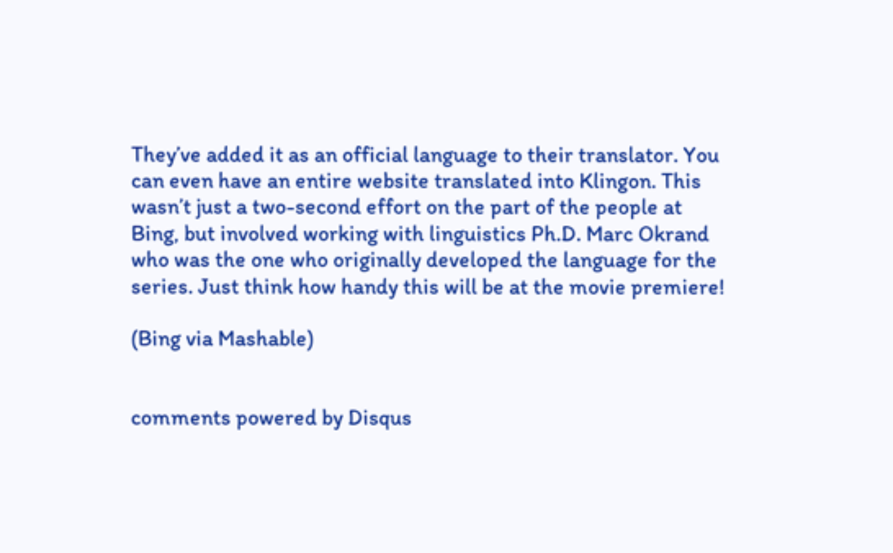They’ve added it as an official language to their translator. You can even have an entire website translated into Klingon. This wasn’t just a two-second effort on the part of the people at Bing, but involved working with linguistics Ph.D. Marc Okrand who was the one who originally developed the language for the series. Just think how handy this will be at the movie premiere!

(Bing via Mashable)


comments powered by Disqus